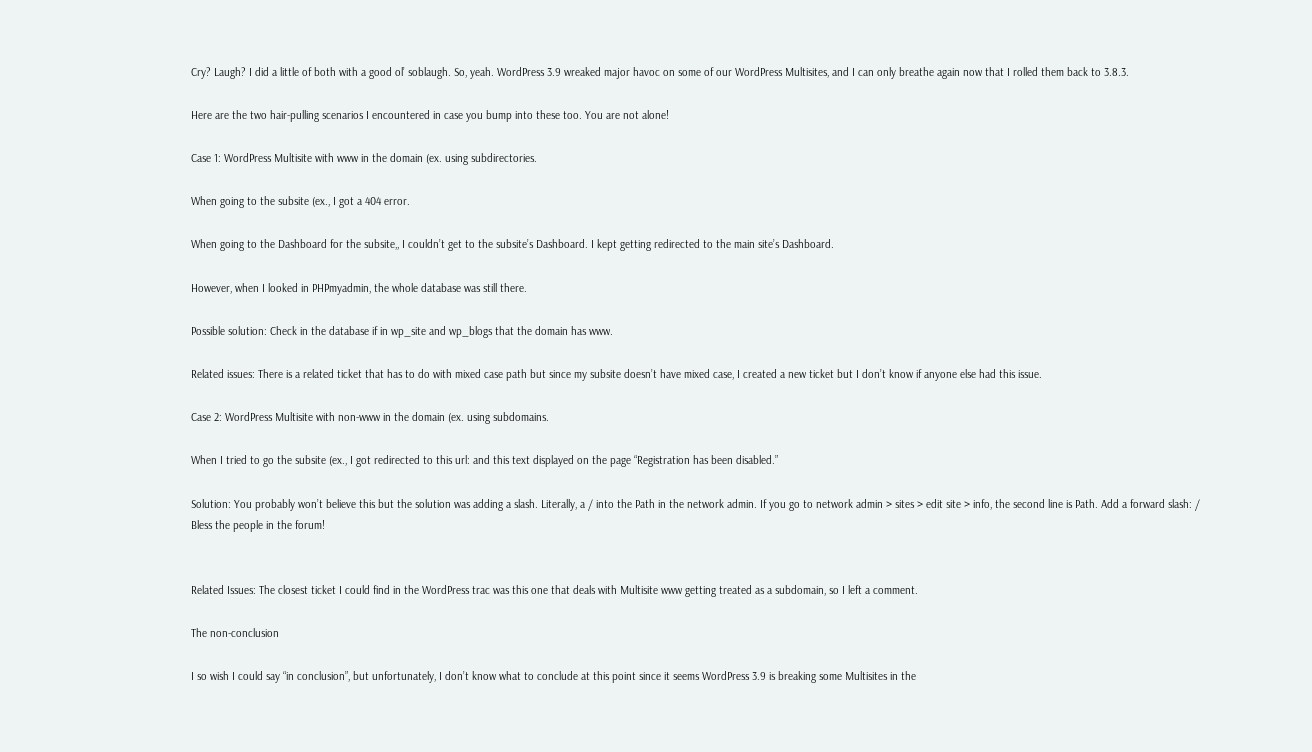Cry? Laugh? I did a little of both with a good ol’ soblaugh. So, yeah. WordPress 3.9 wreaked major havoc on some of our WordPress Multisites, and I can only breathe again now that I rolled them back to 3.8.3.

Here are the two hair-pulling scenarios I encountered in case you bump into these too. You are not alone!

Case 1: WordPress Multisite with www in the domain (ex. using subdirectories.

When going to the subsite (ex., I got a 404 error.

When going to the Dashboard for the subsite,, I couldn’t get to the subsite’s Dashboard. I kept getting redirected to the main site’s Dashboard.

However, when I looked in PHPmyadmin, the whole database was still there.

Possible solution: Check in the database if in wp_site and wp_blogs that the domain has www.

Related issues: There is a related ticket that has to do with mixed case path but since my subsite doesn’t have mixed case, I created a new ticket but I don’t know if anyone else had this issue.

Case 2: WordPress Multisite with non-www in the domain (ex. using subdomains.

When I tried to go the subsite (ex., I got redirected to this url: and this text displayed on the page “Registration has been disabled.”

Solution: You probably won’t believe this but the solution was adding a slash. Literally, a / into the Path in the network admin. If you go to network admin > sites > edit site > info, the second line is Path. Add a forward slash: /
Bless the people in the forum!


Related Issues: The closest ticket I could find in the WordPress trac was this one that deals with Multisite www getting treated as a subdomain, so I left a comment.

The non-conclusion

I so wish I could say “in conclusion”, but unfortunately, I don’t know what to conclude at this point since it seems WordPress 3.9 is breaking some Multisites in the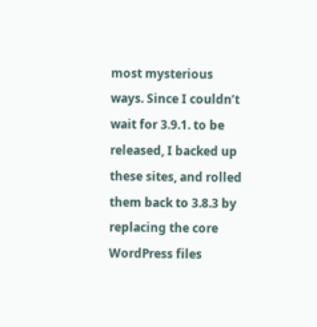most mysterious ways. Since I couldn’t wait for 3.9.1. to be released, I backed up these sites, and rolled them back to 3.8.3 by replacing the core WordPress files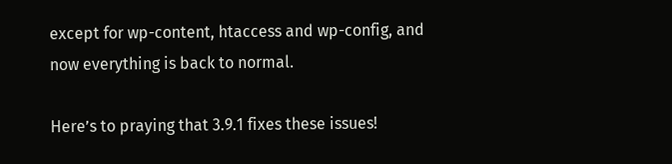except for wp-content, htaccess and wp-config, and now everything is back to normal.

Here’s to praying that 3.9.1 fixes these issues!